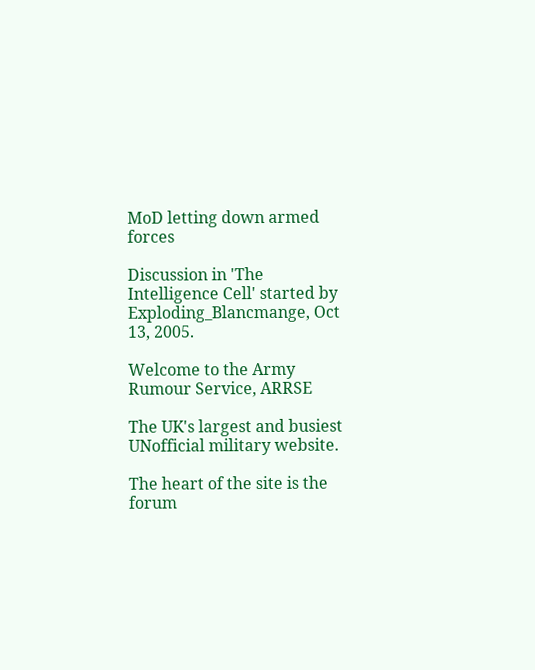MoD letting down armed forces

Discussion in 'The Intelligence Cell' started by Exploding_Blancmange, Oct 13, 2005.

Welcome to the Army Rumour Service, ARRSE

The UK's largest and busiest UNofficial military website.

The heart of the site is the forum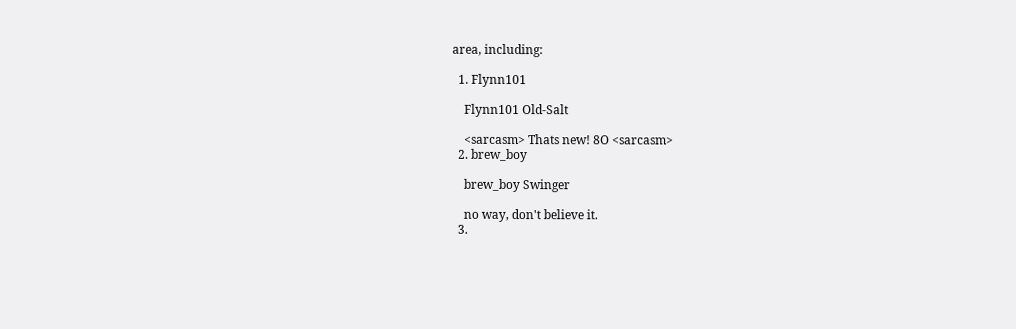area, including:

  1. Flynn101

    Flynn101 Old-Salt

    <sarcasm> Thats new! 8O <sarcasm>
  2. brew_boy

    brew_boy Swinger

    no way, don't believe it.
  3.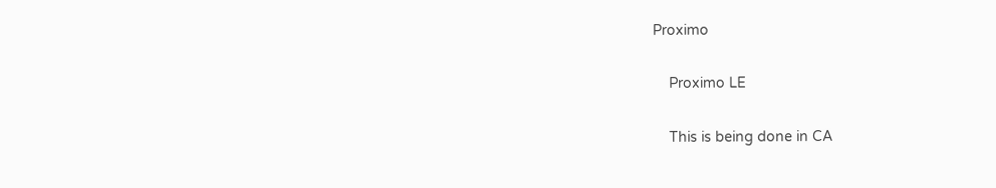Proximo

    Proximo LE

    This is being done in CA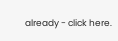already - click here.